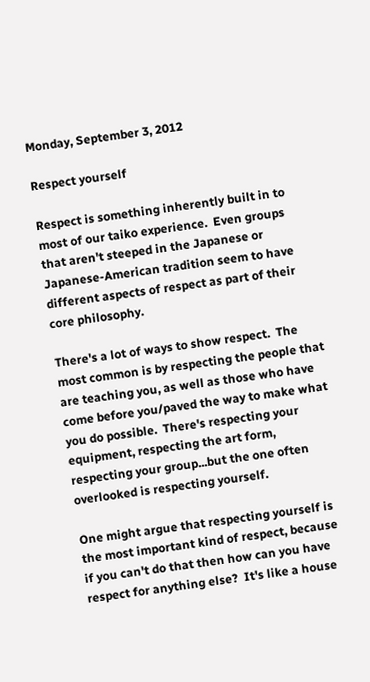Monday, September 3, 2012

Respect yourself

Respect is something inherently built in to most of our taiko experience.  Even groups that aren't steeped in the Japanese or Japanese-American tradition seem to have different aspects of respect as part of their core philosophy.

There's a lot of ways to show respect.  The most common is by respecting the people that are teaching you, as well as those who have come before you/paved the way to make what you do possible.  There's respecting your equipment, respecting the art form, respecting your group...but the one often overlooked is respecting yourself.

One might argue that respecting yourself is the most important kind of respect, because if you can't do that then how can you have respect for anything else?  It's like a house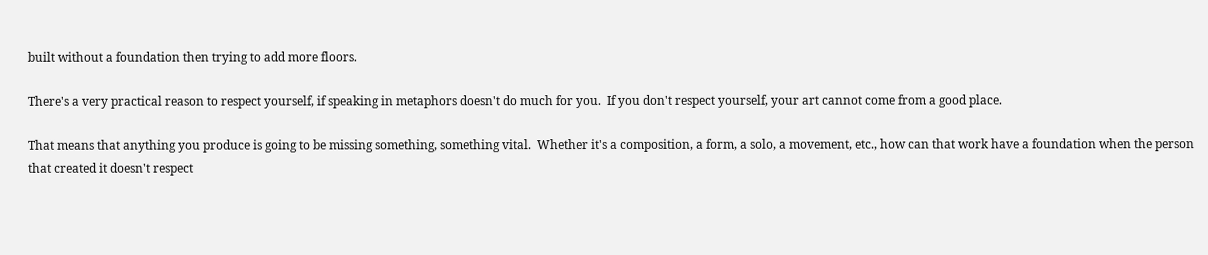built without a foundation then trying to add more floors.

There's a very practical reason to respect yourself, if speaking in metaphors doesn't do much for you.  If you don't respect yourself, your art cannot come from a good place.

That means that anything you produce is going to be missing something, something vital.  Whether it's a composition, a form, a solo, a movement, etc., how can that work have a foundation when the person that created it doesn't respect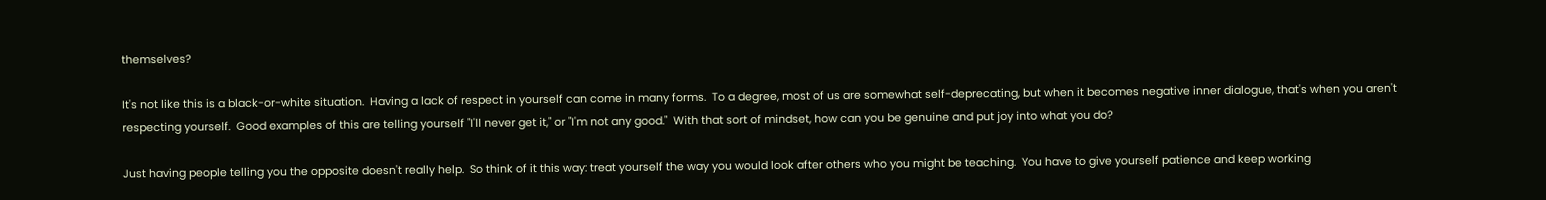themselves?

It's not like this is a black-or-white situation.  Having a lack of respect in yourself can come in many forms.  To a degree, most of us are somewhat self-deprecating, but when it becomes negative inner dialogue, that's when you aren't respecting yourself.  Good examples of this are telling yourself "I'll never get it," or "I'm not any good."  With that sort of mindset, how can you be genuine and put joy into what you do?

Just having people telling you the opposite doesn't really help.  So think of it this way: treat yourself the way you would look after others who you might be teaching.  You have to give yourself patience and keep working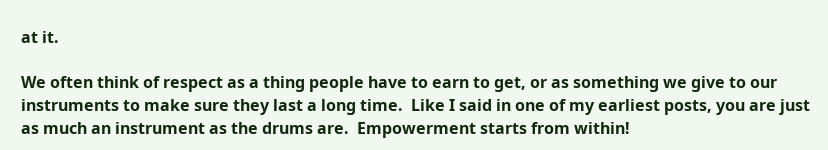at it.

We often think of respect as a thing people have to earn to get, or as something we give to our instruments to make sure they last a long time.  Like I said in one of my earliest posts, you are just as much an instrument as the drums are.  Empowerment starts from within!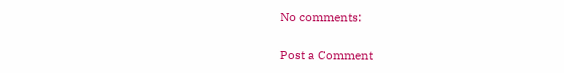No comments:

Post a Comment